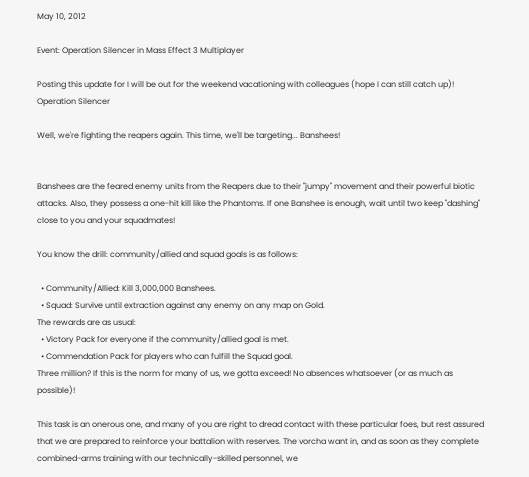May 10, 2012

Event: Operation Silencer in Mass Effect 3 Multiplayer

Posting this update for I will be out for the weekend vacationing with colleagues (hope I can still catch up)!
Operation Silencer

Well, we're fighting the reapers again. This time, we'll be targeting... Banshees!


Banshees are the feared enemy units from the Reapers due to their "jumpy" movement and their powerful biotic attacks. Also, they possess a one-hit kill like the Phantoms. If one Banshee is enough, wait until two keep "dashing" close to you and your squadmates!

You know the drill: community/allied and squad goals is as follows:

  • Community/Allied: Kill 3,000,000 Banshees.
  • Squad: Survive until extraction against any enemy on any map on Gold.
The rewards are as usual:
  • Victory Pack for everyone if the community/allied goal is met.
  • Commendation Pack for players who can fulfill the Squad goal.
Three million? If this is the norm for many of us, we gotta exceed! No absences whatsoever (or as much as possible)!

This task is an onerous one, and many of you are right to dread contact with these particular foes, but rest assured that we are prepared to reinforce your battalion with reserves. The vorcha want in, and as soon as they complete combined-arms training with our technically-skilled personnel, we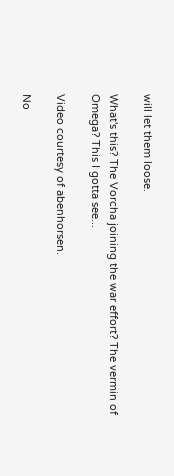will let them loose.

What's this? The Vorcha joining the war effort? The vermin of Omega? This I gotta see...

Video courtesy of abenhorsen.

No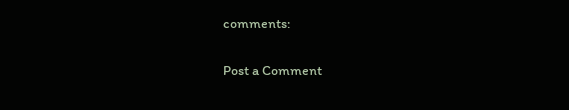comments:

Post a Comment